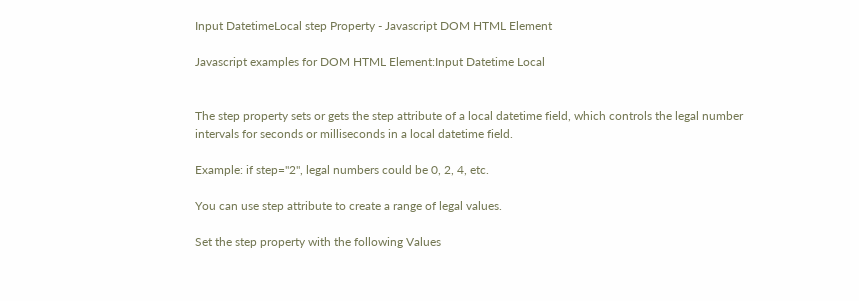Input DatetimeLocal step Property - Javascript DOM HTML Element

Javascript examples for DOM HTML Element:Input Datetime Local


The step property sets or gets the step attribute of a local datetime field, which controls the legal number intervals for seconds or milliseconds in a local datetime field.

Example: if step="2", legal numbers could be 0, 2, 4, etc.

You can use step attribute to create a range of legal values.

Set the step property with the following Values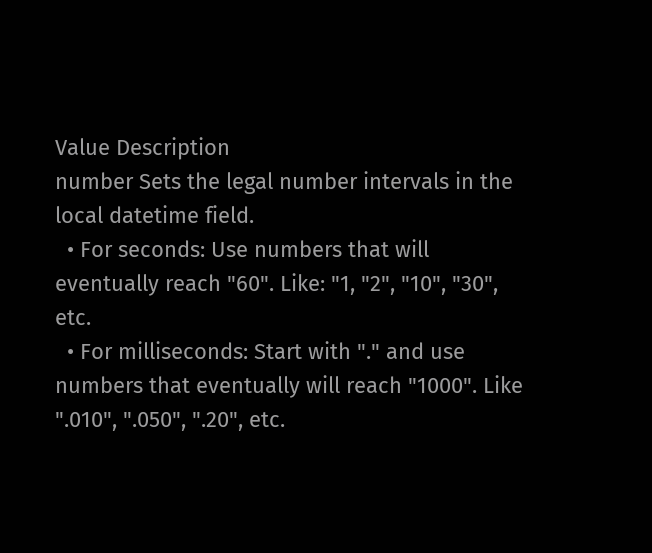Value Description
number Sets the legal number intervals in the local datetime field.
  • For seconds: Use numbers that will eventually reach "60". Like: "1, "2", "10", "30", etc.
  • For milliseconds: Start with "." and use numbers that eventually will reach "1000". Like ".010", ".050", ".20", etc.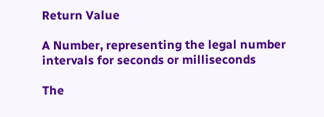Return Value

A Number, representing the legal number intervals for seconds or milliseconds

The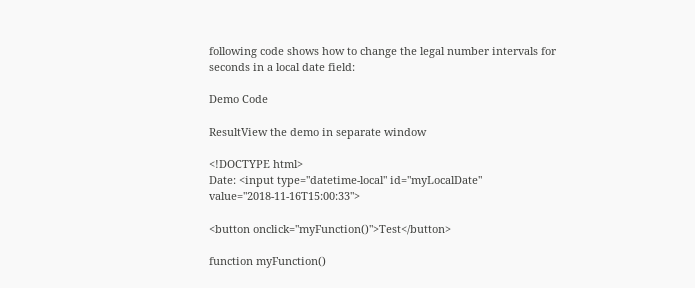following code shows how to change the legal number intervals for seconds in a local date field:

Demo Code

ResultView the demo in separate window

<!DOCTYPE html>
Date: <input type="datetime-local" id="myLocalDate" value="2018-11-16T15:00:33">

<button onclick="myFunction()">Test</button>

function myFunction()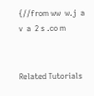{//from ww  w.j  a v  a  2 s .co m


Related Tutorials